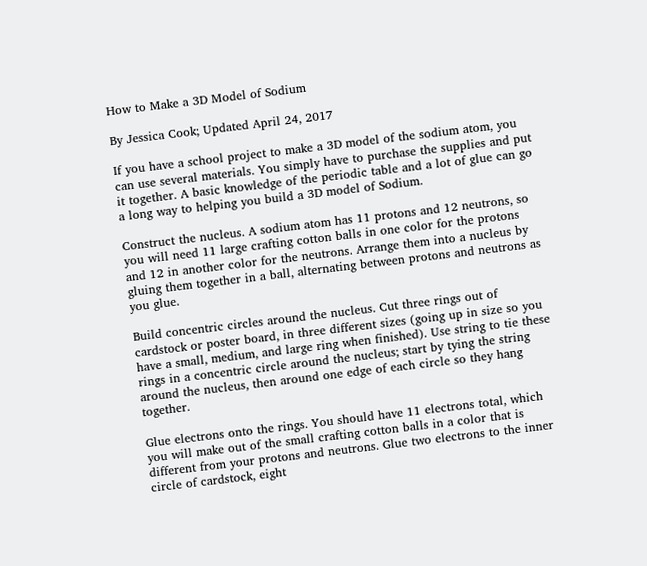How to Make a 3D Model of Sodium

By Jessica Cook; Updated April 24, 2017

If you have a school project to make a 3D model of the sodium atom, you can use several materials. You simply have to purchase the supplies and put it together. A basic knowledge of the periodic table and a lot of glue can go a long way to helping you build a 3D model of Sodium.

Construct the nucleus. A sodium atom has 11 protons and 12 neutrons, so you will need 11 large crafting cotton balls in one color for the protons and 12 in another color for the neutrons. Arrange them into a nucleus by gluing them together in a ball, alternating between protons and neutrons as you glue.

Build concentric circles around the nucleus. Cut three rings out of cardstock or poster board, in three different sizes (going up in size so you have a small, medium, and large ring when finished). Use string to tie these rings in a concentric circle around the nucleus; start by tying the string around the nucleus, then around one edge of each circle so they hang together.

Glue electrons onto the rings. You should have 11 electrons total, which you will make out of the small crafting cotton balls in a color that is different from your protons and neutrons. Glue two electrons to the inner circle of cardstock, eight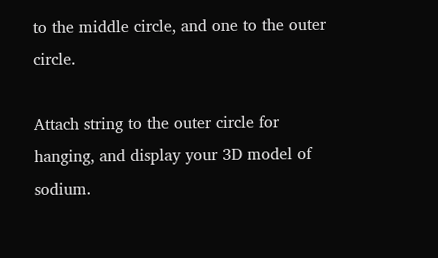to the middle circle, and one to the outer circle.

Attach string to the outer circle for hanging, and display your 3D model of sodium.